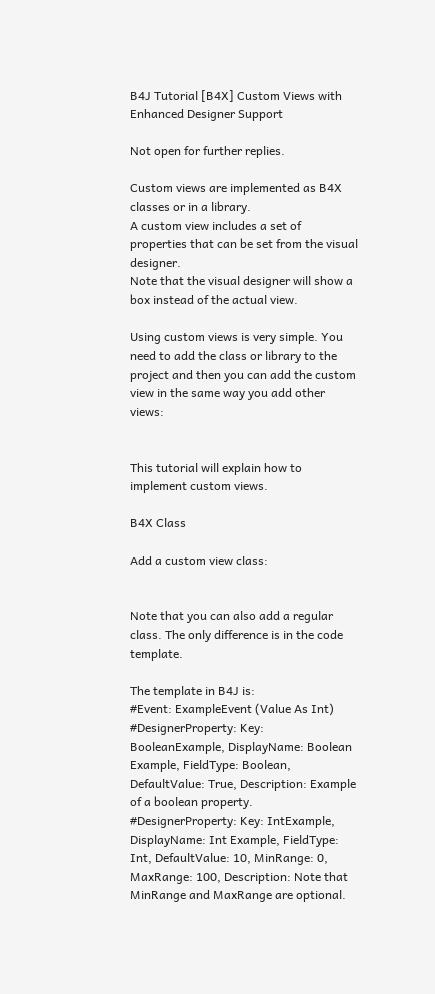B4J Tutorial [B4X] Custom Views with Enhanced Designer Support

Not open for further replies.

Custom views are implemented as B4X classes or in a library.
A custom view includes a set of properties that can be set from the visual designer.
Note that the visual designer will show a box instead of the actual view.

Using custom views is very simple. You need to add the class or library to the project and then you can add the custom view in the same way you add other views:


This tutorial will explain how to implement custom views.

B4X Class

Add a custom view class:


Note that you can also add a regular class. The only difference is in the code template.

The template in B4J is:
#Event: ExampleEvent (Value As Int)
#DesignerProperty: Key: BooleanExample, DisplayName: Boolean Example, FieldType: Boolean, DefaultValue: True, Description: Example of a boolean property.
#DesignerProperty: Key: IntExample, DisplayName: Int Example, FieldType: Int, DefaultValue: 10, MinRange: 0, MaxRange: 100, Description: Note that MinRange and MaxRange are optional.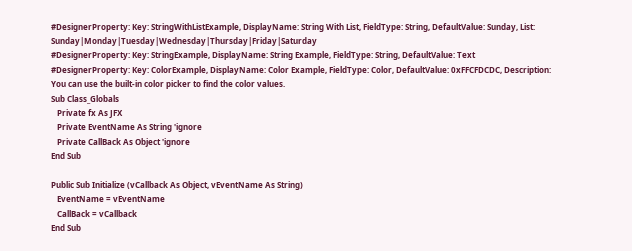#DesignerProperty: Key: StringWithListExample, DisplayName: String With List, FieldType: String, DefaultValue: Sunday, List: Sunday|Monday|Tuesday|Wednesday|Thursday|Friday|Saturday
#DesignerProperty: Key: StringExample, DisplayName: String Example, FieldType: String, DefaultValue: Text
#DesignerProperty: Key: ColorExample, DisplayName: Color Example, FieldType: Color, DefaultValue: 0xFFCFDCDC, Description: You can use the built-in color picker to find the color values.
Sub Class_Globals
   Private fx As JFX
   Private EventName As String 'ignore
   Private CallBack As Object 'ignore
End Sub

Public Sub Initialize (vCallback As Object, vEventName As String)
   EventName = vEventName
   CallBack = vCallback
End Sub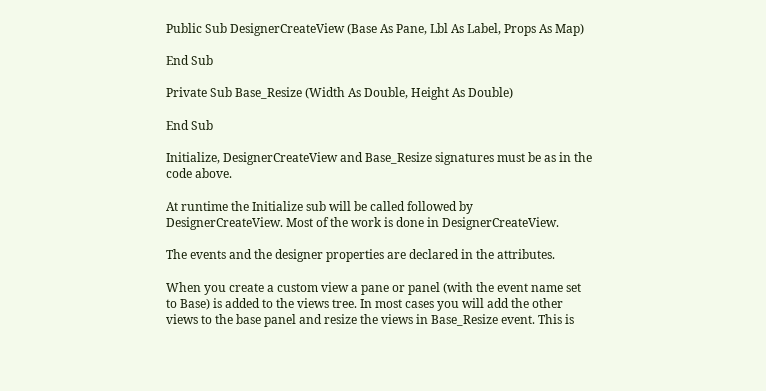Public Sub DesignerCreateView (Base As Pane, Lbl As Label, Props As Map)

End Sub

Private Sub Base_Resize (Width As Double, Height As Double)

End Sub

Initialize, DesignerCreateView and Base_Resize signatures must be as in the code above.

At runtime the Initialize sub will be called followed by DesignerCreateView. Most of the work is done in DesignerCreateView.

The events and the designer properties are declared in the attributes.

When you create a custom view a pane or panel (with the event name set to Base) is added to the views tree. In most cases you will add the other views to the base panel and resize the views in Base_Resize event. This is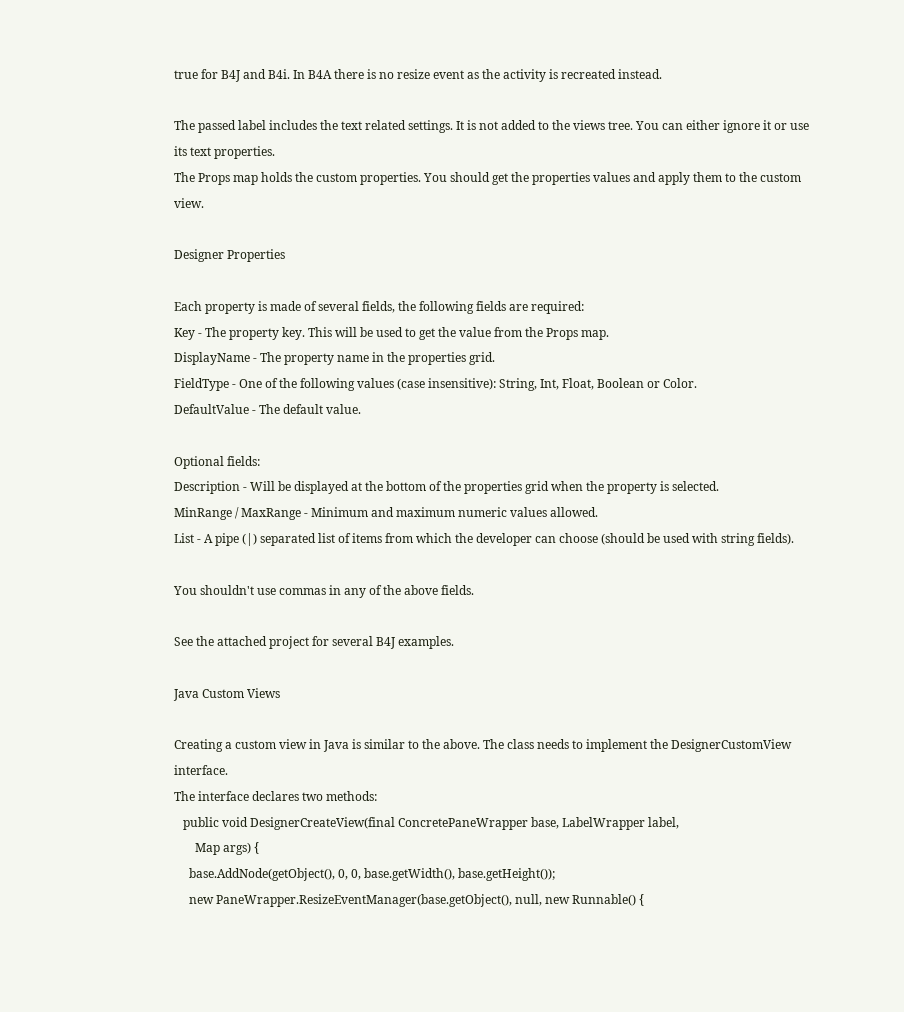true for B4J and B4i. In B4A there is no resize event as the activity is recreated instead.

The passed label includes the text related settings. It is not added to the views tree. You can either ignore it or use its text properties.
The Props map holds the custom properties. You should get the properties values and apply them to the custom view.

Designer Properties

Each property is made of several fields, the following fields are required:
Key - The property key. This will be used to get the value from the Props map.
DisplayName - The property name in the properties grid.
FieldType - One of the following values (case insensitive): String, Int, Float, Boolean or Color.
DefaultValue - The default value.

Optional fields:
Description - Will be displayed at the bottom of the properties grid when the property is selected.
MinRange / MaxRange - Minimum and maximum numeric values allowed.
List - A pipe (|) separated list of items from which the developer can choose (should be used with string fields).

You shouldn't use commas in any of the above fields.

See the attached project for several B4J examples.

Java Custom Views

Creating a custom view in Java is similar to the above. The class needs to implement the DesignerCustomView interface.
The interface declares two methods:
   public void DesignerCreateView(final ConcretePaneWrapper base, LabelWrapper label,
       Map args) {
     base.AddNode(getObject(), 0, 0, base.getWidth(), base.getHeight());
     new PaneWrapper.ResizeEventManager(base.getObject(), null, new Runnable() {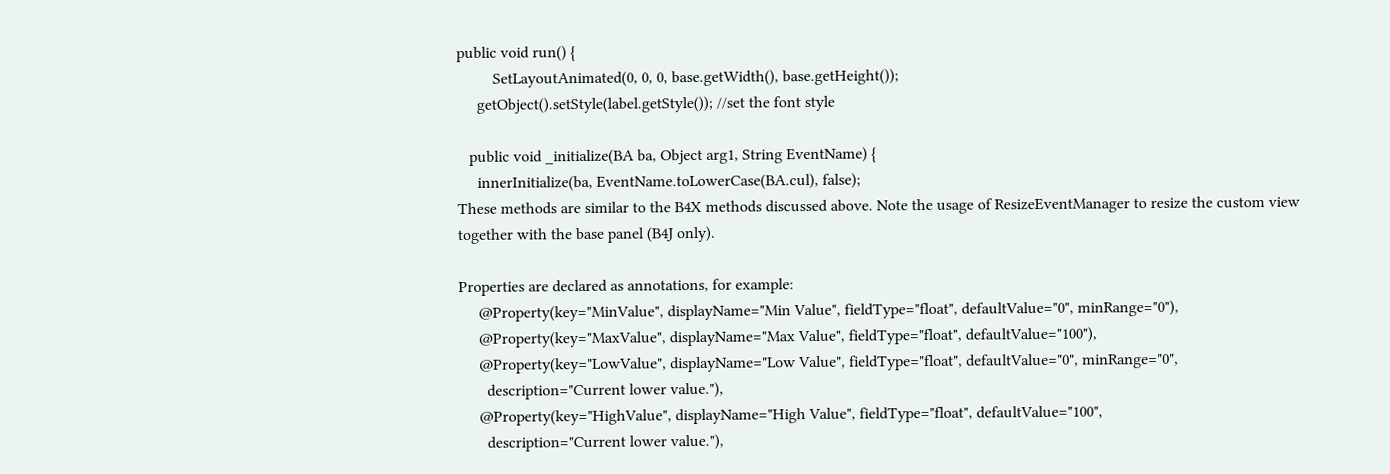public void run() {
         SetLayoutAnimated(0, 0, 0, base.getWidth(), base.getHeight());
     getObject().setStyle(label.getStyle()); //set the font style

   public void _initialize(BA ba, Object arg1, String EventName) {
     innerInitialize(ba, EventName.toLowerCase(BA.cul), false);
These methods are similar to the B4X methods discussed above. Note the usage of ResizeEventManager to resize the custom view together with the base panel (B4J only).

Properties are declared as annotations, for example:
     @Property(key="MinValue", displayName="Min Value", fieldType="float", defaultValue="0", minRange="0"),
     @Property(key="MaxValue", displayName="Max Value", fieldType="float", defaultValue="100"),
     @Property(key="LowValue", displayName="Low Value", fieldType="float", defaultValue="0", minRange="0",
       description="Current lower value."),
     @Property(key="HighValue", displayName="High Value", fieldType="float", defaultValue="100",
       description="Current lower value."),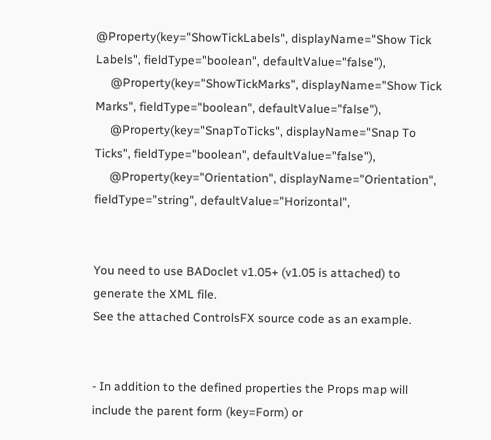@Property(key="ShowTickLabels", displayName="Show Tick Labels", fieldType="boolean", defaultValue="false"),
     @Property(key="ShowTickMarks", displayName="Show Tick Marks", fieldType="boolean", defaultValue="false"),
     @Property(key="SnapToTicks", displayName="Snap To Ticks", fieldType="boolean", defaultValue="false"),
     @Property(key="Orientation", displayName="Orientation", fieldType="string", defaultValue="Horizontal",


You need to use BADoclet v1.05+ (v1.05 is attached) to generate the XML file.
See the attached ControlsFX source code as an example.


- In addition to the defined properties the Props map will include the parent form (key=Form) or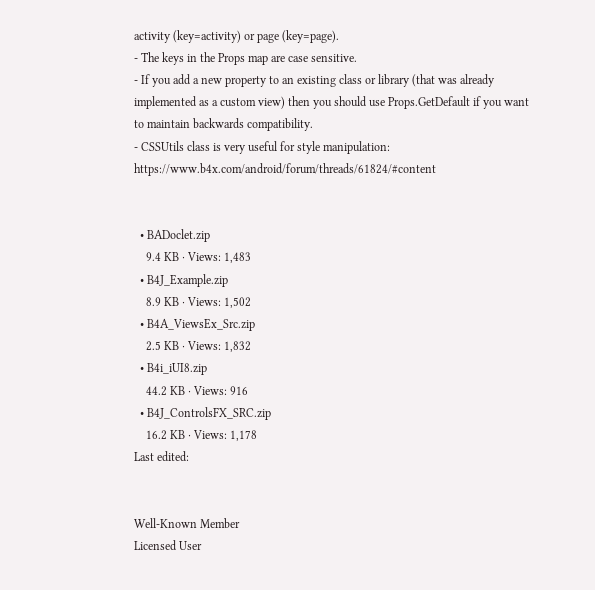activity (key=activity) or page (key=page).
- The keys in the Props map are case sensitive.
- If you add a new property to an existing class or library (that was already implemented as a custom view) then you should use Props.GetDefault if you want to maintain backwards compatibility.
- CSSUtils class is very useful for style manipulation: https://www.b4x.com/android/forum/threads/61824/#content


  • BADoclet.zip
    9.4 KB · Views: 1,483
  • B4J_Example.zip
    8.9 KB · Views: 1,502
  • B4A_ViewsEx_Src.zip
    2.5 KB · Views: 1,832
  • B4i_iUI8.zip
    44.2 KB · Views: 916
  • B4J_ControlsFX_SRC.zip
    16.2 KB · Views: 1,178
Last edited:


Well-Known Member
Licensed User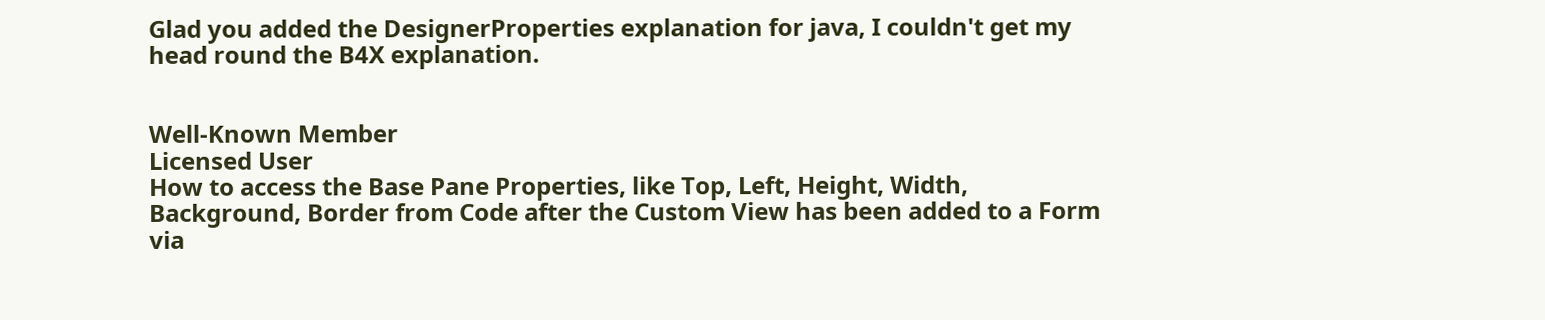Glad you added the DesignerProperties explanation for java, I couldn't get my head round the B4X explanation.


Well-Known Member
Licensed User
How to access the Base Pane Properties, like Top, Left, Height, Width, Background, Border from Code after the Custom View has been added to a Form via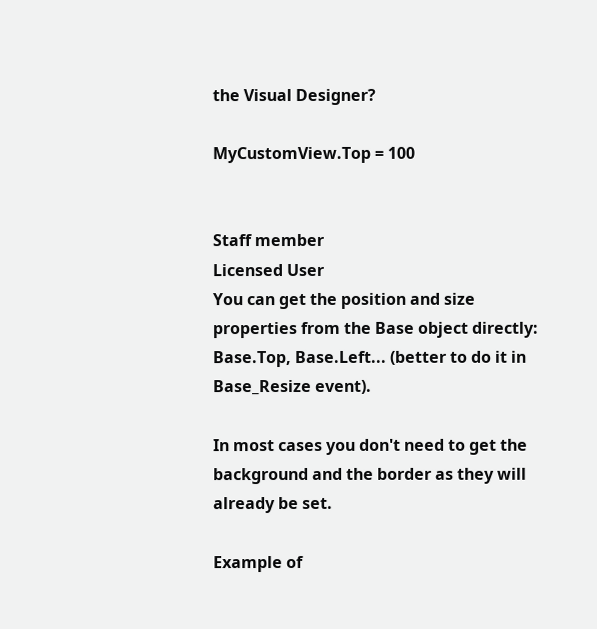the Visual Designer?

MyCustomView.Top = 100


Staff member
Licensed User
You can get the position and size properties from the Base object directly:
Base.Top, Base.Left... (better to do it in Base_Resize event).

In most cases you don't need to get the background and the border as they will already be set.

Example of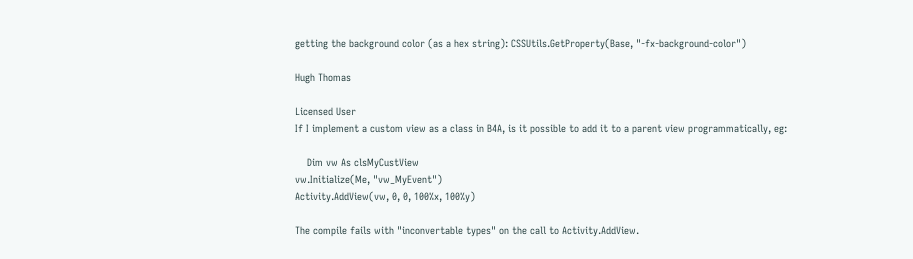getting the background color (as a hex string): CSSUtils.GetProperty(Base, "-fx-background-color")

Hugh Thomas

Licensed User
If I implement a custom view as a class in B4A, is it possible to add it to a parent view programmatically, eg:

    Dim vw As clsMyCustView
vw.Initialize(Me, "vw_MyEvent")
Activity.AddView(vw, 0, 0, 100%x, 100%y)

The compile fails with "inconvertable types" on the call to Activity.AddView.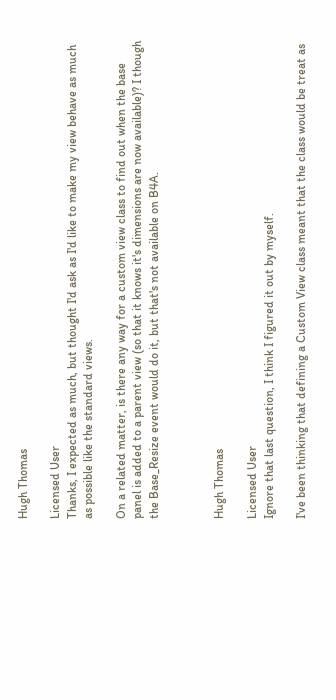Hugh Thomas

Licensed User
Thanks, I expected as much, but thought I'd ask as I'd like to make my view behave as much as possible like the standard views.

On a related matter, is there any way for a custom view class to find out when the base panel is added to a parent view (so that it knows it's dimensions are now available)? I though the Base_Resize event would do it, but that's not available on B4A.



Hugh Thomas

Licensed User
Ignore that last question, I think I figured it out by myself.

I've been thinking that defining a Custom View class meant that the class would be treat as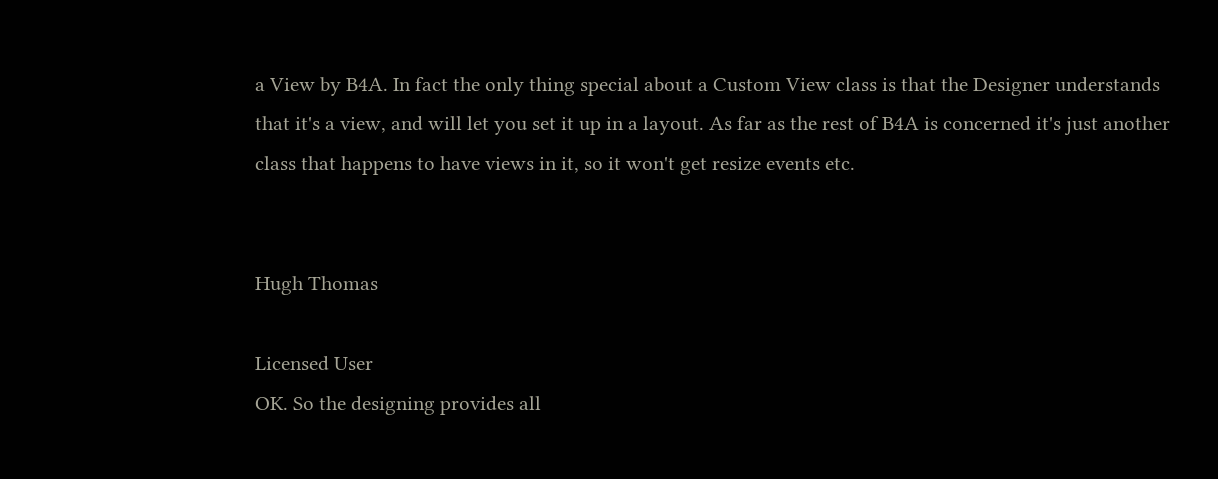a View by B4A. In fact the only thing special about a Custom View class is that the Designer understands that it's a view, and will let you set it up in a layout. As far as the rest of B4A is concerned it's just another class that happens to have views in it, so it won't get resize events etc.


Hugh Thomas

Licensed User
OK. So the designing provides all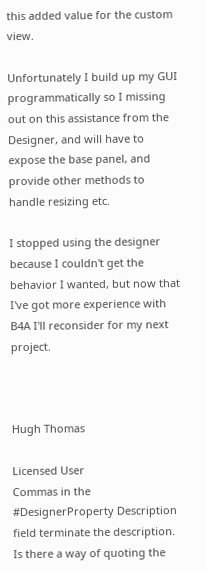this added value for the custom view.

Unfortunately I build up my GUI programmatically so I missing out on this assistance from the Designer, and will have to expose the base panel, and provide other methods to handle resizing etc.

I stopped using the designer because I couldn't get the behavior I wanted, but now that I've got more experience with B4A I'll reconsider for my next project.



Hugh Thomas

Licensed User
Commas in the #DesignerProperty Description field terminate the description. Is there a way of quoting the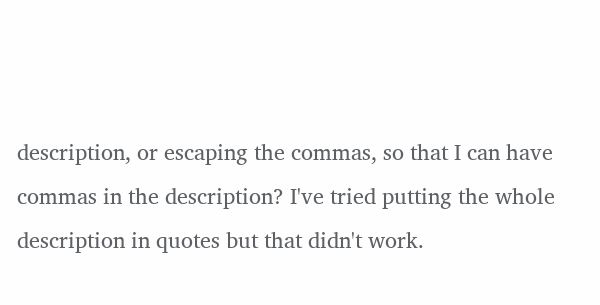description, or escaping the commas, so that I can have commas in the description? I've tried putting the whole description in quotes but that didn't work.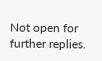Not open for further replies.